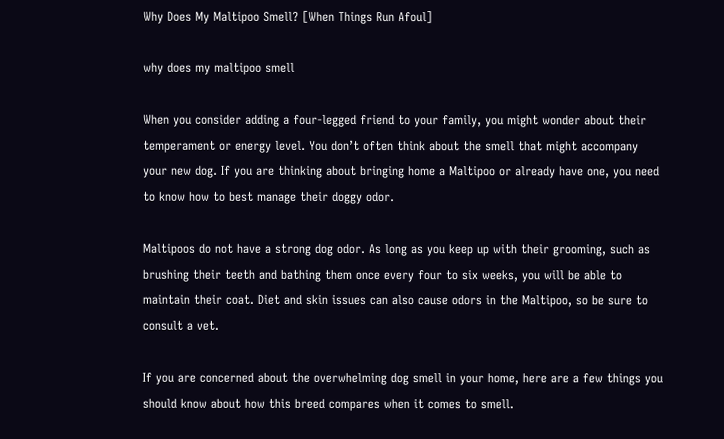Why Does My Maltipoo Smell? [When Things Run Afoul]

why does my maltipoo smell

When you consider adding a four-legged friend to your family, you might wonder about their temperament or energy level. You don’t often think about the smell that might accompany your new dog. If you are thinking about bringing home a Maltipoo or already have one, you need to know how to best manage their doggy odor.

Maltipoos do not have a strong dog odor. As long as you keep up with their grooming, such as brushing their teeth and bathing them once every four to six weeks, you will be able to maintain their coat. Diet and skin issues can also cause odors in the Maltipoo, so be sure to consult a vet.

If you are concerned about the overwhelming dog smell in your home, here are a few things you should know about how this breed compares when it comes to smell.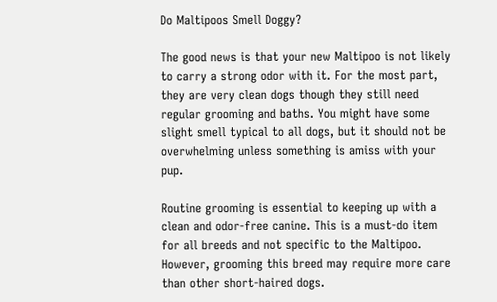Do Maltipoos Smell Doggy?

The good news is that your new Maltipoo is not likely to carry a strong odor with it. For the most part, they are very clean dogs though they still need regular grooming and baths. You might have some slight smell typical to all dogs, but it should not be overwhelming unless something is amiss with your pup.

Routine grooming is essential to keeping up with a clean and odor-free canine. This is a must-do item for all breeds and not specific to the Maltipoo. However, grooming this breed may require more care than other short-haired dogs.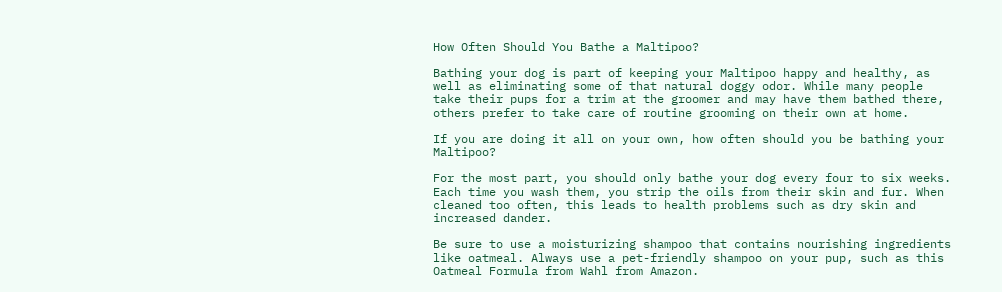How Often Should You Bathe a Maltipoo?

Bathing your dog is part of keeping your Maltipoo happy and healthy, as well as eliminating some of that natural doggy odor. While many people take their pups for a trim at the groomer and may have them bathed there, others prefer to take care of routine grooming on their own at home.

If you are doing it all on your own, how often should you be bathing your Maltipoo?

For the most part, you should only bathe your dog every four to six weeks. Each time you wash them, you strip the oils from their skin and fur. When cleaned too often, this leads to health problems such as dry skin and increased dander.

Be sure to use a moisturizing shampoo that contains nourishing ingredients like oatmeal. Always use a pet-friendly shampoo on your pup, such as this Oatmeal Formula from Wahl from Amazon.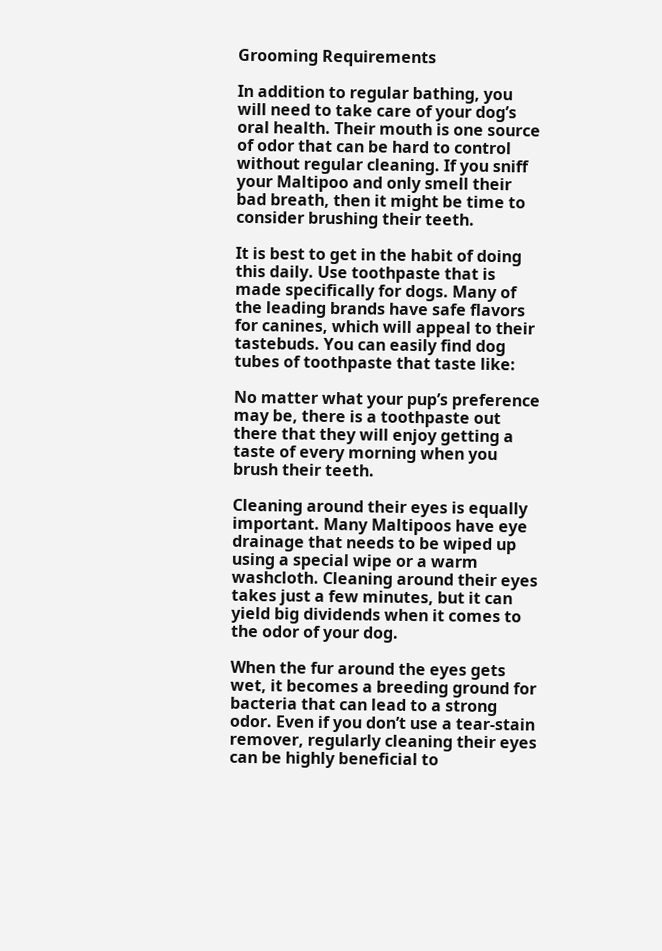Grooming Requirements

In addition to regular bathing, you will need to take care of your dog’s oral health. Their mouth is one source of odor that can be hard to control without regular cleaning. If you sniff your Maltipoo and only smell their bad breath, then it might be time to consider brushing their teeth.

It is best to get in the habit of doing this daily. Use toothpaste that is made specifically for dogs. Many of the leading brands have safe flavors for canines, which will appeal to their tastebuds. You can easily find dog tubes of toothpaste that taste like:

No matter what your pup’s preference may be, there is a toothpaste out there that they will enjoy getting a taste of every morning when you brush their teeth.

Cleaning around their eyes is equally important. Many Maltipoos have eye drainage that needs to be wiped up using a special wipe or a warm washcloth. Cleaning around their eyes takes just a few minutes, but it can yield big dividends when it comes to the odor of your dog.

When the fur around the eyes gets wet, it becomes a breeding ground for bacteria that can lead to a strong odor. Even if you don’t use a tear-stain remover, regularly cleaning their eyes can be highly beneficial to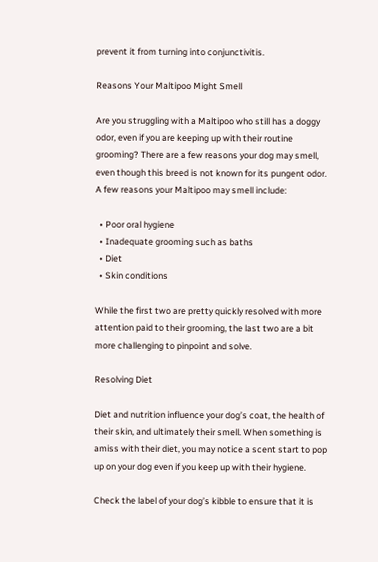prevent it from turning into conjunctivitis.

Reasons Your Maltipoo Might Smell

Are you struggling with a Maltipoo who still has a doggy odor, even if you are keeping up with their routine grooming? There are a few reasons your dog may smell, even though this breed is not known for its pungent odor. A few reasons your Maltipoo may smell include:

  • Poor oral hygiene
  • Inadequate grooming such as baths
  • Diet
  • Skin conditions

While the first two are pretty quickly resolved with more attention paid to their grooming, the last two are a bit more challenging to pinpoint and solve.

Resolving Diet

Diet and nutrition influence your dog’s coat, the health of their skin, and ultimately their smell. When something is amiss with their diet, you may notice a scent start to pop up on your dog even if you keep up with their hygiene.

Check the label of your dog’s kibble to ensure that it is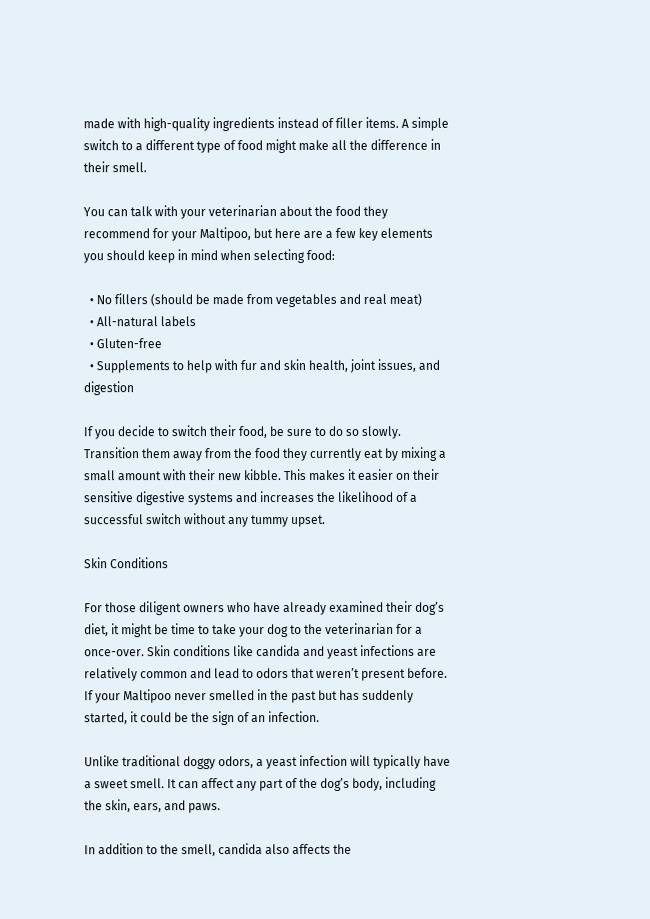made with high-quality ingredients instead of filler items. A simple switch to a different type of food might make all the difference in their smell.

You can talk with your veterinarian about the food they recommend for your Maltipoo, but here are a few key elements you should keep in mind when selecting food:

  • No fillers (should be made from vegetables and real meat)
  • All-natural labels
  • Gluten-free
  • Supplements to help with fur and skin health, joint issues, and digestion

If you decide to switch their food, be sure to do so slowly. Transition them away from the food they currently eat by mixing a small amount with their new kibble. This makes it easier on their sensitive digestive systems and increases the likelihood of a successful switch without any tummy upset.

Skin Conditions

For those diligent owners who have already examined their dog’s diet, it might be time to take your dog to the veterinarian for a once-over. Skin conditions like candida and yeast infections are relatively common and lead to odors that weren’t present before. If your Maltipoo never smelled in the past but has suddenly started, it could be the sign of an infection.

Unlike traditional doggy odors, a yeast infection will typically have a sweet smell. It can affect any part of the dog’s body, including the skin, ears, and paws.

In addition to the smell, candida also affects the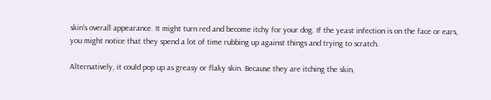skin’s overall appearance. It might turn red and become itchy for your dog. If the yeast infection is on the face or ears, you might notice that they spend a lot of time rubbing up against things and trying to scratch.

Alternatively, it could pop up as greasy or flaky skin. Because they are itching the skin,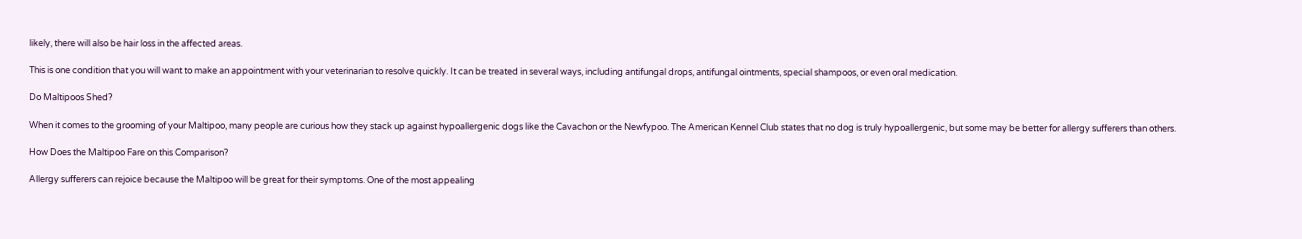likely, there will also be hair loss in the affected areas.

This is one condition that you will want to make an appointment with your veterinarian to resolve quickly. It can be treated in several ways, including antifungal drops, antifungal ointments, special shampoos, or even oral medication.

Do Maltipoos Shed?

When it comes to the grooming of your Maltipoo, many people are curious how they stack up against hypoallergenic dogs like the Cavachon or the Newfypoo. The American Kennel Club states that no dog is truly hypoallergenic, but some may be better for allergy sufferers than others.

How Does the Maltipoo Fare on this Comparison?

Allergy sufferers can rejoice because the Maltipoo will be great for their symptoms. One of the most appealing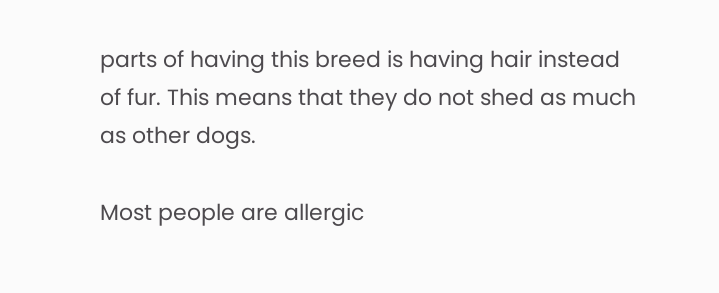parts of having this breed is having hair instead of fur. This means that they do not shed as much as other dogs.

Most people are allergic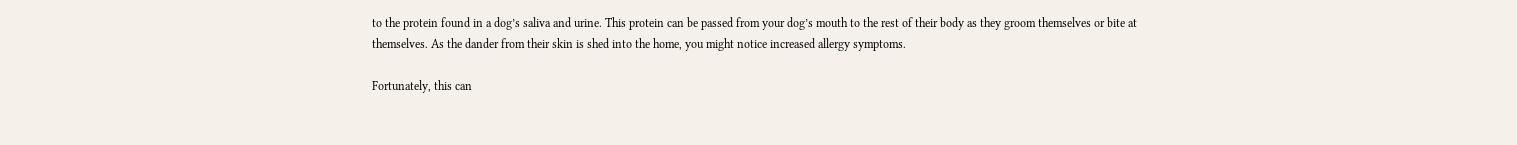to the protein found in a dog’s saliva and urine. This protein can be passed from your dog’s mouth to the rest of their body as they groom themselves or bite at themselves. As the dander from their skin is shed into the home, you might notice increased allergy symptoms.

Fortunately, this can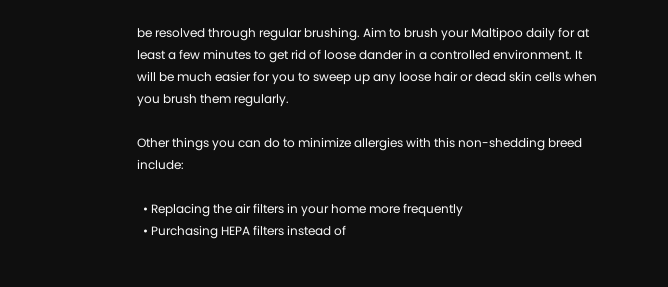be resolved through regular brushing. Aim to brush your Maltipoo daily for at least a few minutes to get rid of loose dander in a controlled environment. It will be much easier for you to sweep up any loose hair or dead skin cells when you brush them regularly.

Other things you can do to minimize allergies with this non-shedding breed include:

  • Replacing the air filters in your home more frequently
  • Purchasing HEPA filters instead of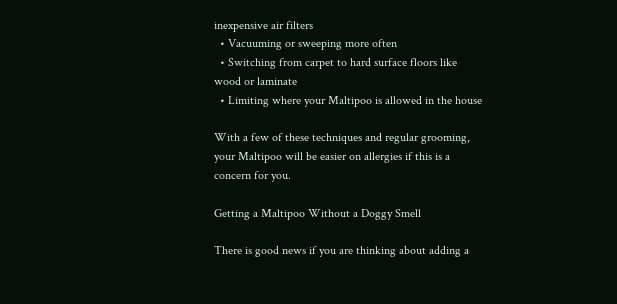inexpensive air filters
  • Vacuuming or sweeping more often
  • Switching from carpet to hard surface floors like wood or laminate
  • Limiting where your Maltipoo is allowed in the house

With a few of these techniques and regular grooming, your Maltipoo will be easier on allergies if this is a concern for you.

Getting a Maltipoo Without a Doggy Smell

There is good news if you are thinking about adding a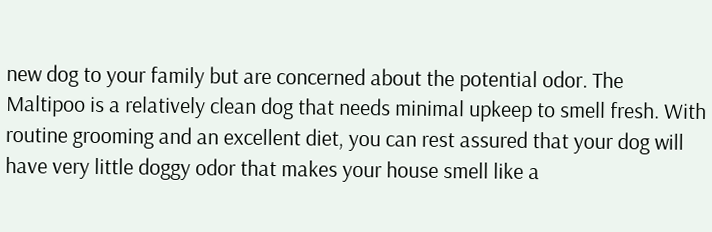new dog to your family but are concerned about the potential odor. The Maltipoo is a relatively clean dog that needs minimal upkeep to smell fresh. With routine grooming and an excellent diet, you can rest assured that your dog will have very little doggy odor that makes your house smell like a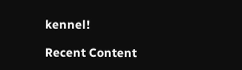kennel!

Recent Content